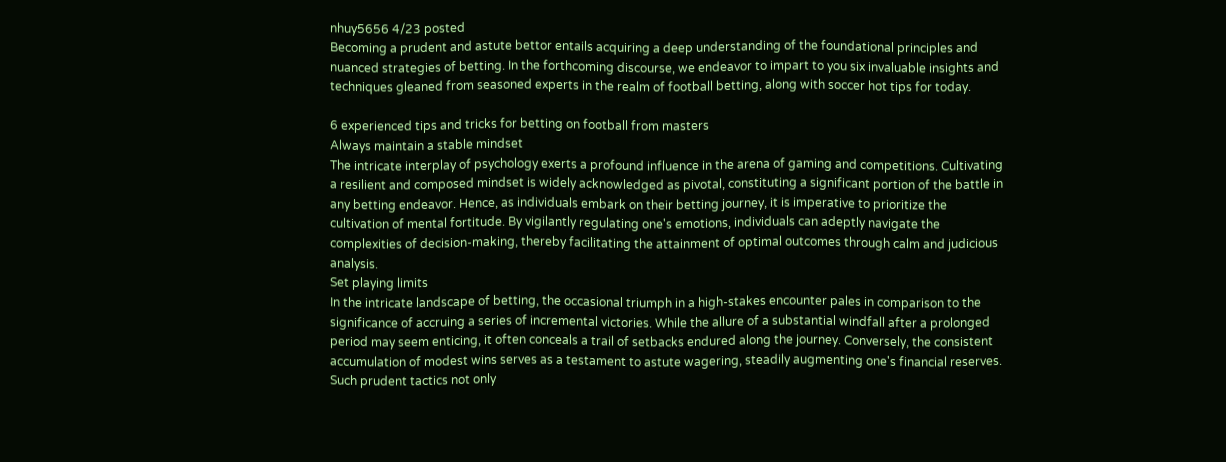nhuy5656 4/23 posted
Becoming a prudent and astute bettor entails acquiring a deep understanding of the foundational principles and nuanced strategies of betting. In the forthcoming discourse, we endeavor to impart to you six invaluable insights and techniques gleaned from seasoned experts in the realm of football betting, along with soccer hot tips for today.

6 experienced tips and tricks for betting on football from masters
Always maintain a stable mindset
The intricate interplay of psychology exerts a profound influence in the arena of gaming and competitions. Cultivating a resilient and composed mindset is widely acknowledged as pivotal, constituting a significant portion of the battle in any betting endeavor. Hence, as individuals embark on their betting journey, it is imperative to prioritize the cultivation of mental fortitude. By vigilantly regulating one's emotions, individuals can adeptly navigate the complexities of decision-making, thereby facilitating the attainment of optimal outcomes through calm and judicious analysis.
Set playing limits
In the intricate landscape of betting, the occasional triumph in a high-stakes encounter pales in comparison to the significance of accruing a series of incremental victories. While the allure of a substantial windfall after a prolonged period may seem enticing, it often conceals a trail of setbacks endured along the journey. Conversely, the consistent accumulation of modest wins serves as a testament to astute wagering, steadily augmenting one's financial reserves. Such prudent tactics not only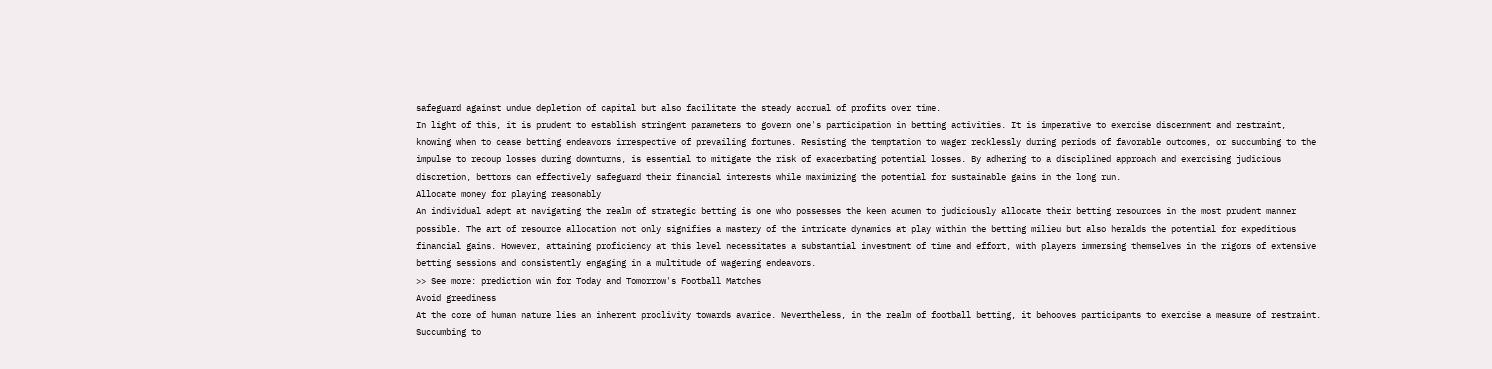safeguard against undue depletion of capital but also facilitate the steady accrual of profits over time.
In light of this, it is prudent to establish stringent parameters to govern one's participation in betting activities. It is imperative to exercise discernment and restraint, knowing when to cease betting endeavors irrespective of prevailing fortunes. Resisting the temptation to wager recklessly during periods of favorable outcomes, or succumbing to the impulse to recoup losses during downturns, is essential to mitigate the risk of exacerbating potential losses. By adhering to a disciplined approach and exercising judicious discretion, bettors can effectively safeguard their financial interests while maximizing the potential for sustainable gains in the long run.
Allocate money for playing reasonably
An individual adept at navigating the realm of strategic betting is one who possesses the keen acumen to judiciously allocate their betting resources in the most prudent manner possible. The art of resource allocation not only signifies a mastery of the intricate dynamics at play within the betting milieu but also heralds the potential for expeditious financial gains. However, attaining proficiency at this level necessitates a substantial investment of time and effort, with players immersing themselves in the rigors of extensive betting sessions and consistently engaging in a multitude of wagering endeavors.
>> See more: prediction win for Today and Tomorrow's Football Matches
Avoid greediness
At the core of human nature lies an inherent proclivity towards avarice. Nevertheless, in the realm of football betting, it behooves participants to exercise a measure of restraint. Succumbing to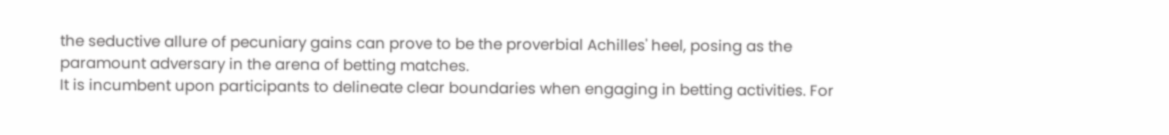the seductive allure of pecuniary gains can prove to be the proverbial Achilles' heel, posing as the paramount adversary in the arena of betting matches.
It is incumbent upon participants to delineate clear boundaries when engaging in betting activities. For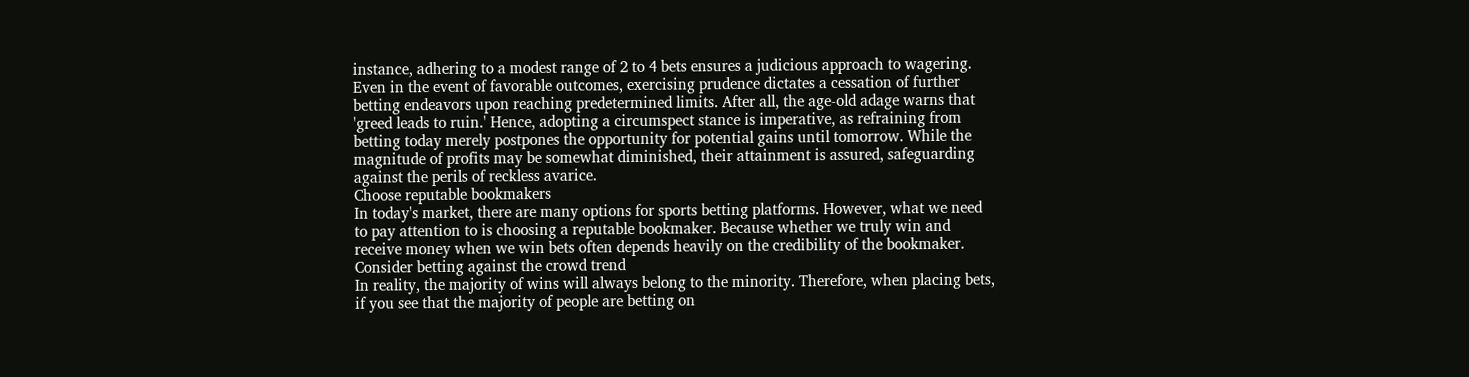instance, adhering to a modest range of 2 to 4 bets ensures a judicious approach to wagering. Even in the event of favorable outcomes, exercising prudence dictates a cessation of further betting endeavors upon reaching predetermined limits. After all, the age-old adage warns that 'greed leads to ruin.' Hence, adopting a circumspect stance is imperative, as refraining from betting today merely postpones the opportunity for potential gains until tomorrow. While the magnitude of profits may be somewhat diminished, their attainment is assured, safeguarding against the perils of reckless avarice.
Choose reputable bookmakers
In today's market, there are many options for sports betting platforms. However, what we need to pay attention to is choosing a reputable bookmaker. Because whether we truly win and receive money when we win bets often depends heavily on the credibility of the bookmaker.
Consider betting against the crowd trend
In reality, the majority of wins will always belong to the minority. Therefore, when placing bets, if you see that the majority of people are betting on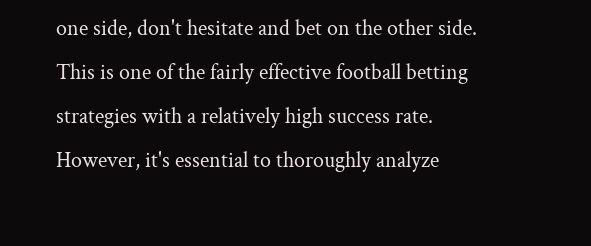one side, don't hesitate and bet on the other side. This is one of the fairly effective football betting strategies with a relatively high success rate. However, it's essential to thoroughly analyze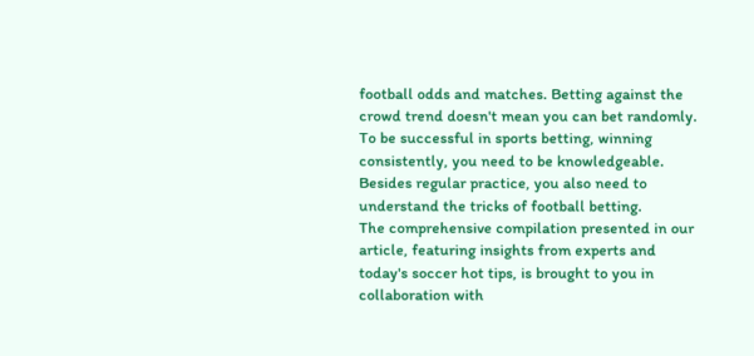football odds and matches. Betting against the crowd trend doesn't mean you can bet randomly.
To be successful in sports betting, winning consistently, you need to be knowledgeable. Besides regular practice, you also need to understand the tricks of football betting.
The comprehensive compilation presented in our article, featuring insights from experts and today's soccer hot tips, is brought to you in collaboration with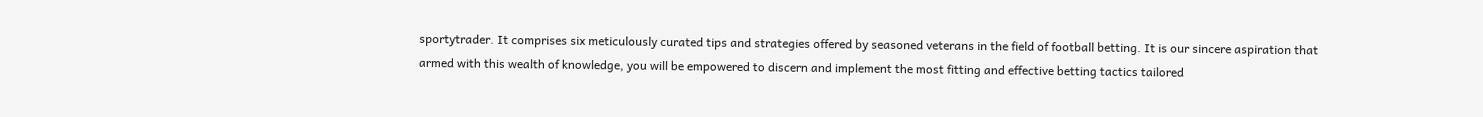sportytrader. It comprises six meticulously curated tips and strategies offered by seasoned veterans in the field of football betting. It is our sincere aspiration that armed with this wealth of knowledge, you will be empowered to discern and implement the most fitting and effective betting tactics tailored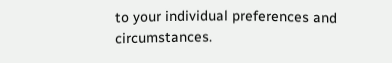to your individual preferences and circumstances.